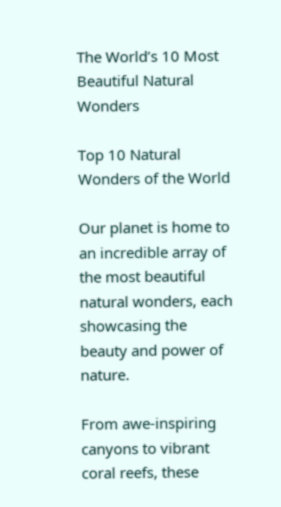The World’s 10 Most Beautiful Natural Wonders

Top 10 Natural Wonders of the World

Our planet is home to an incredible array of the most beautiful natural wonders, each showcasing the beauty and power of nature.

From awe-inspiring canyons to vibrant coral reefs, these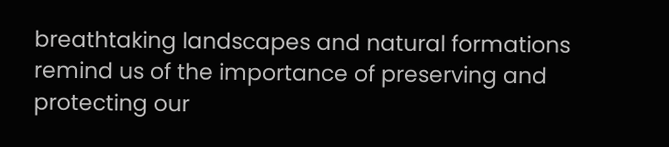breathtaking landscapes and natural formations remind us of the importance of preserving and protecting our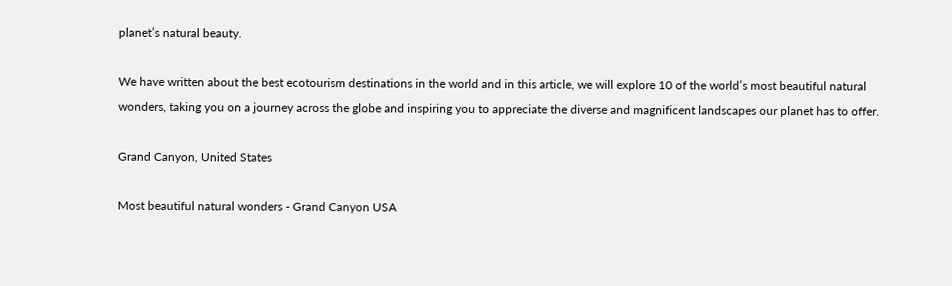planet’s natural beauty.

We have written about the best ecotourism destinations in the world and in this article, we will explore 10 of the world’s most beautiful natural wonders, taking you on a journey across the globe and inspiring you to appreciate the diverse and magnificent landscapes our planet has to offer.

Grand Canyon, United States

Most beautiful natural wonders - Grand Canyon USA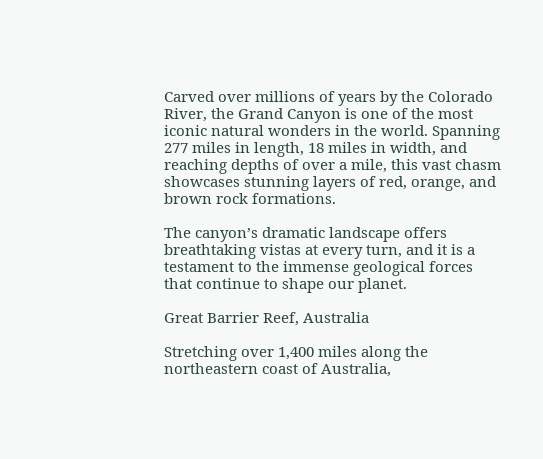Carved over millions of years by the Colorado River, the Grand Canyon is one of the most iconic natural wonders in the world. Spanning 277 miles in length, 18 miles in width, and reaching depths of over a mile, this vast chasm showcases stunning layers of red, orange, and brown rock formations.

The canyon’s dramatic landscape offers breathtaking vistas at every turn, and it is a testament to the immense geological forces that continue to shape our planet.

Great Barrier Reef, Australia

Stretching over 1,400 miles along the northeastern coast of Australia,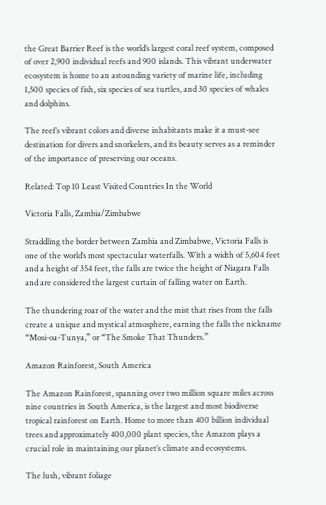the Great Barrier Reef is the world’s largest coral reef system, composed of over 2,900 individual reefs and 900 islands. This vibrant underwater ecosystem is home to an astounding variety of marine life, including 1,500 species of fish, six species of sea turtles, and 30 species of whales and dolphins.

The reef’s vibrant colors and diverse inhabitants make it a must-see destination for divers and snorkelers, and its beauty serves as a reminder of the importance of preserving our oceans.

Related: Top 10 Least Visited Countries In the World

Victoria Falls, Zambia/Zimbabwe

Straddling the border between Zambia and Zimbabwe, Victoria Falls is one of the world’s most spectacular waterfalls. With a width of 5,604 feet and a height of 354 feet, the falls are twice the height of Niagara Falls and are considered the largest curtain of falling water on Earth.

The thundering roar of the water and the mist that rises from the falls create a unique and mystical atmosphere, earning the falls the nickname “Mosi-oa-Tunya,” or “The Smoke That Thunders.”

Amazon Rainforest, South America

The Amazon Rainforest, spanning over two million square miles across nine countries in South America, is the largest and most biodiverse tropical rainforest on Earth. Home to more than 400 billion individual trees and approximately 400,000 plant species, the Amazon plays a crucial role in maintaining our planet’s climate and ecosystems.

The lush, vibrant foliage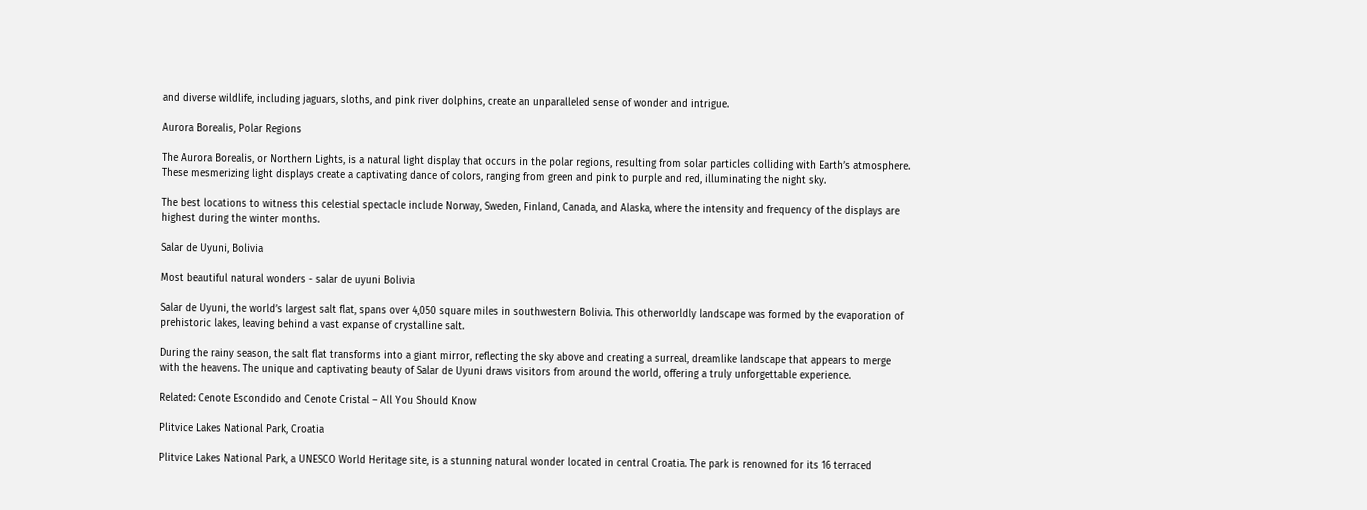and diverse wildlife, including jaguars, sloths, and pink river dolphins, create an unparalleled sense of wonder and intrigue.

Aurora Borealis, Polar Regions

The Aurora Borealis, or Northern Lights, is a natural light display that occurs in the polar regions, resulting from solar particles colliding with Earth’s atmosphere. These mesmerizing light displays create a captivating dance of colors, ranging from green and pink to purple and red, illuminating the night sky.

The best locations to witness this celestial spectacle include Norway, Sweden, Finland, Canada, and Alaska, where the intensity and frequency of the displays are highest during the winter months.

Salar de Uyuni, Bolivia

Most beautiful natural wonders - salar de uyuni Bolivia

Salar de Uyuni, the world’s largest salt flat, spans over 4,050 square miles in southwestern Bolivia. This otherworldly landscape was formed by the evaporation of prehistoric lakes, leaving behind a vast expanse of crystalline salt.

During the rainy season, the salt flat transforms into a giant mirror, reflecting the sky above and creating a surreal, dreamlike landscape that appears to merge with the heavens. The unique and captivating beauty of Salar de Uyuni draws visitors from around the world, offering a truly unforgettable experience.

Related: Cenote Escondido and Cenote Cristal – All You Should Know

Plitvice Lakes National Park, Croatia

Plitvice Lakes National Park, a UNESCO World Heritage site, is a stunning natural wonder located in central Croatia. The park is renowned for its 16 terraced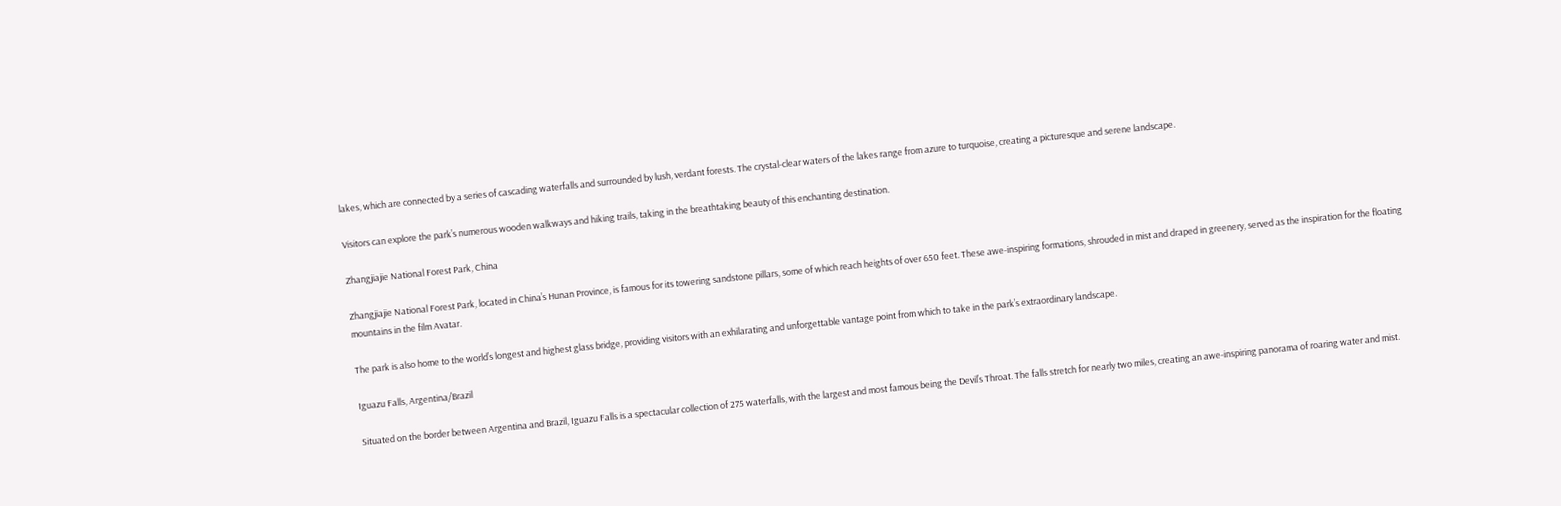lakes, which are connected by a series of cascading waterfalls and surrounded by lush, verdant forests. The crystal-clear waters of the lakes range from azure to turquoise, creating a picturesque and serene landscape.

Visitors can explore the park’s numerous wooden walkways and hiking trails, taking in the breathtaking beauty of this enchanting destination.

Zhangjiajie National Forest Park, China

Zhangjiajie National Forest Park, located in China’s Hunan Province, is famous for its towering sandstone pillars, some of which reach heights of over 650 feet. These awe-inspiring formations, shrouded in mist and draped in greenery, served as the inspiration for the floating mountains in the film Avatar.

The park is also home to the world’s longest and highest glass bridge, providing visitors with an exhilarating and unforgettable vantage point from which to take in the park’s extraordinary landscape.

Iguazu Falls, Argentina/Brazil

Situated on the border between Argentina and Brazil, Iguazu Falls is a spectacular collection of 275 waterfalls, with the largest and most famous being the Devil’s Throat. The falls stretch for nearly two miles, creating an awe-inspiring panorama of roaring water and mist.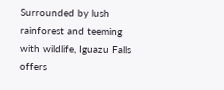Surrounded by lush rainforest and teeming with wildlife, Iguazu Falls offers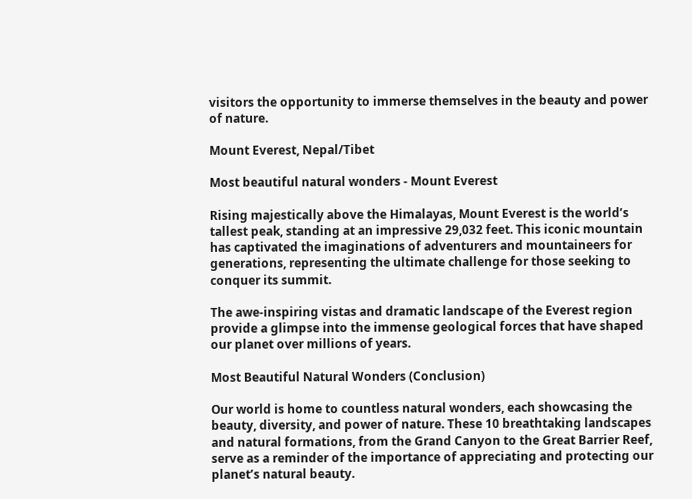visitors the opportunity to immerse themselves in the beauty and power of nature.

Mount Everest, Nepal/Tibet

Most beautiful natural wonders - Mount Everest

Rising majestically above the Himalayas, Mount Everest is the world’s tallest peak, standing at an impressive 29,032 feet. This iconic mountain has captivated the imaginations of adventurers and mountaineers for generations, representing the ultimate challenge for those seeking to conquer its summit.

The awe-inspiring vistas and dramatic landscape of the Everest region provide a glimpse into the immense geological forces that have shaped our planet over millions of years.

Most Beautiful Natural Wonders (Conclusion)

Our world is home to countless natural wonders, each showcasing the beauty, diversity, and power of nature. These 10 breathtaking landscapes and natural formations, from the Grand Canyon to the Great Barrier Reef, serve as a reminder of the importance of appreciating and protecting our planet’s natural beauty.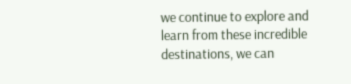we continue to explore and learn from these incredible destinations, we can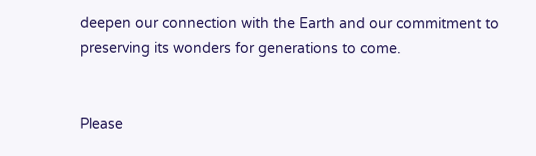deepen our connection with the Earth and our commitment to preserving its wonders for generations to come.


Please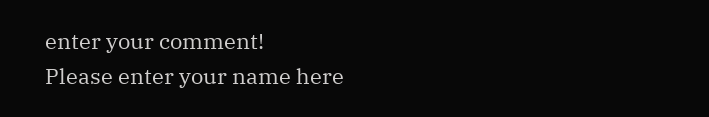enter your comment!
Please enter your name here